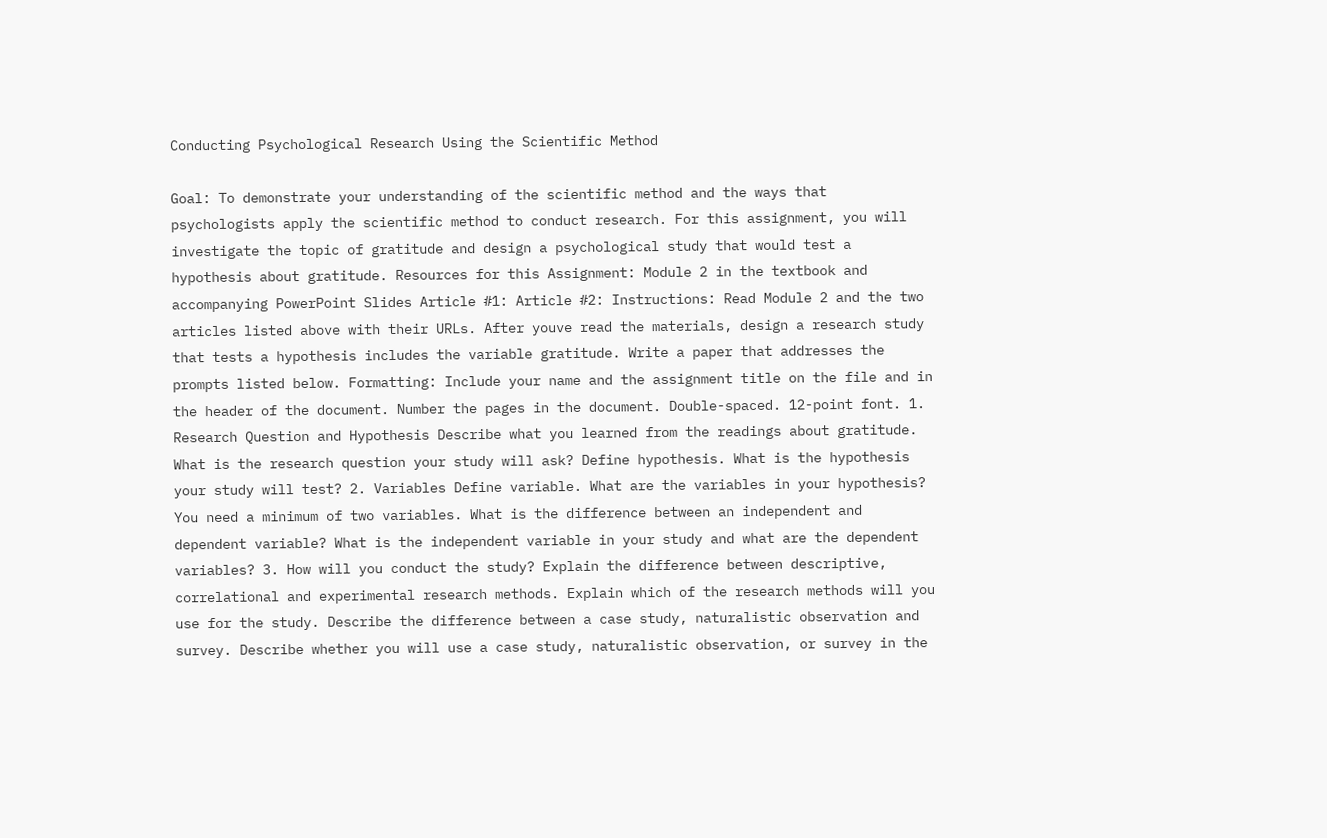Conducting Psychological Research Using the Scientific Method

Goal: To demonstrate your understanding of the scientific method and the ways that psychologists apply the scientific method to conduct research. For this assignment, you will investigate the topic of gratitude and design a psychological study that would test a hypothesis about gratitude. Resources for this Assignment: Module 2 in the textbook and accompanying PowerPoint Slides Article #1: Article #2: Instructions: Read Module 2 and the two articles listed above with their URLs. After youve read the materials, design a research study that tests a hypothesis includes the variable gratitude. Write a paper that addresses the prompts listed below. Formatting: Include your name and the assignment title on the file and in the header of the document. Number the pages in the document. Double-spaced. 12-point font. 1. Research Question and Hypothesis Describe what you learned from the readings about gratitude. What is the research question your study will ask? Define hypothesis. What is the hypothesis your study will test? 2. Variables Define variable. What are the variables in your hypothesis? You need a minimum of two variables. What is the difference between an independent and dependent variable? What is the independent variable in your study and what are the dependent variables? 3. How will you conduct the study? Explain the difference between descriptive, correlational and experimental research methods. Explain which of the research methods will you use for the study. Describe the difference between a case study, naturalistic observation and survey. Describe whether you will use a case study, naturalistic observation, or survey in the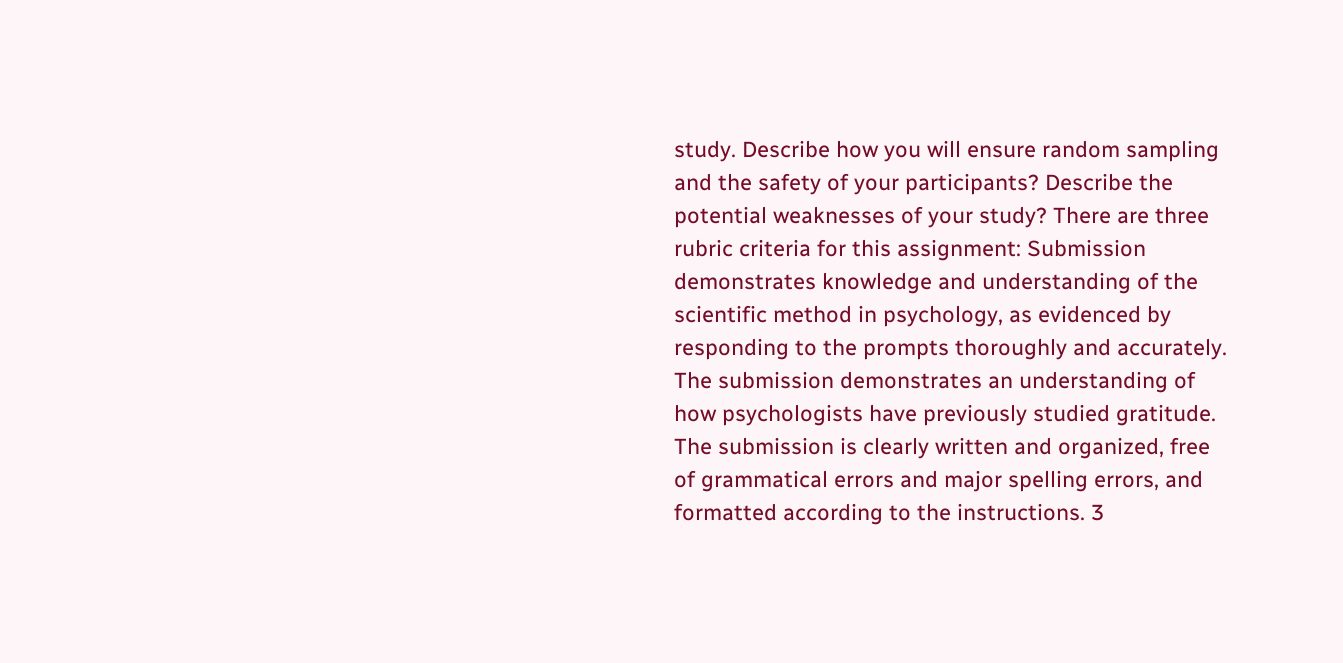study. Describe how you will ensure random sampling and the safety of your participants? Describe the potential weaknesses of your study? There are three rubric criteria for this assignment: Submission demonstrates knowledge and understanding of the scientific method in psychology, as evidenced by responding to the prompts thoroughly and accurately. The submission demonstrates an understanding of how psychologists have previously studied gratitude. The submission is clearly written and organized, free of grammatical errors and major spelling errors, and formatted according to the instructions. 3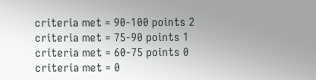criteria met = 90-100 points 2 criteria met = 75-90 points 1 criteria met = 60-75 points 0 criteria met = 0